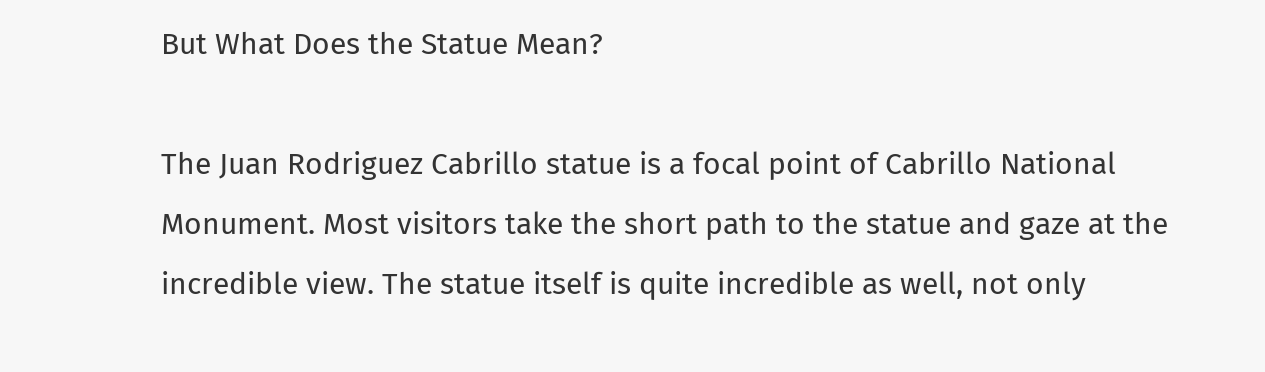But What Does the Statue Mean?

The Juan Rodriguez Cabrillo statue is a focal point of Cabrillo National Monument. Most visitors take the short path to the statue and gaze at the incredible view. The statue itself is quite incredible as well, not only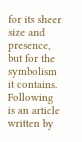for its sheer size and presence, but for the symbolism it contains. Following is an article written by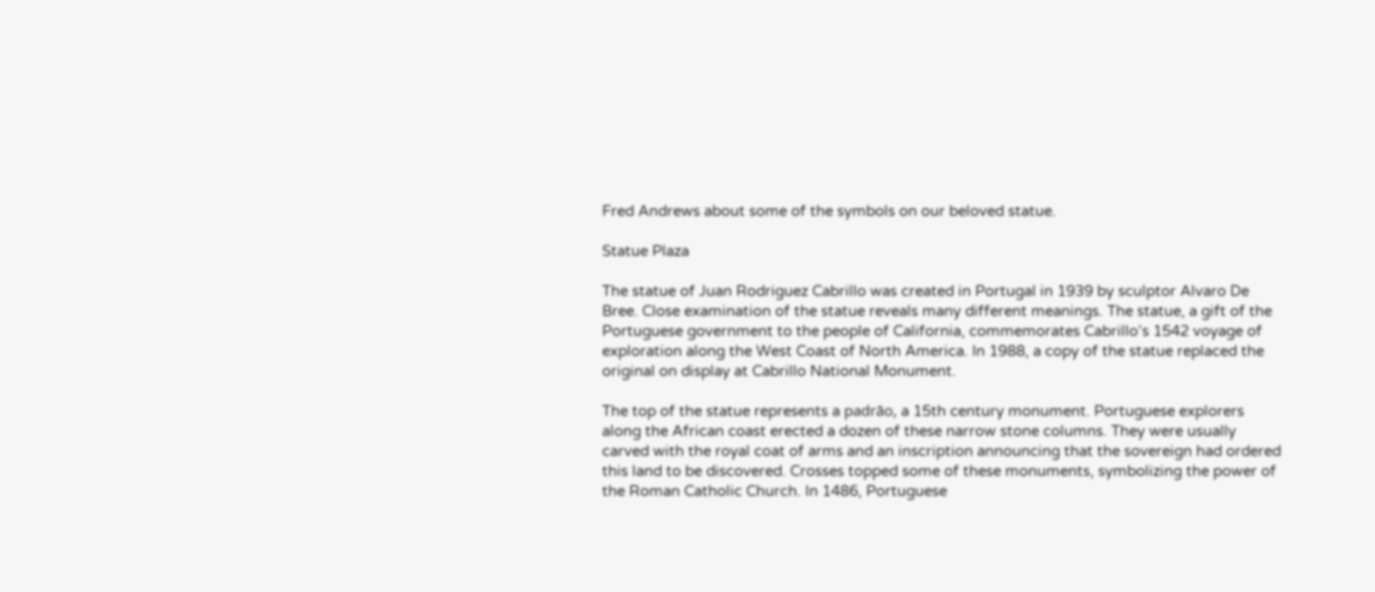Fred Andrews about some of the symbols on our beloved statue.

Statue Plaza

The statue of Juan Rodriguez Cabrillo was created in Portugal in 1939 by sculptor Alvaro De Bree. Close examination of the statue reveals many different meanings. The statue, a gift of the Portuguese government to the people of California, commemorates Cabrillo’s 1542 voyage of exploration along the West Coast of North America. In 1988, a copy of the statue replaced the original on display at Cabrillo National Monument.

The top of the statue represents a padrāo, a 15th century monument. Portuguese explorers along the African coast erected a dozen of these narrow stone columns. They were usually carved with the royal coat of arms and an inscription announcing that the sovereign had ordered this land to be discovered. Crosses topped some of these monuments, symbolizing the power of the Roman Catholic Church. In 1486, Portuguese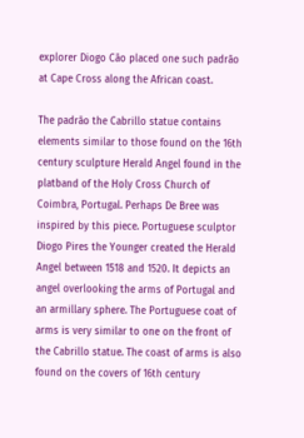explorer Diogo Cāo placed one such padrāo at Cape Cross along the African coast.

The padrāo the Cabrillo statue contains elements similar to those found on the 16th century sculpture Herald Angel found in the platband of the Holy Cross Church of Coimbra, Portugal. Perhaps De Bree was inspired by this piece. Portuguese sculptor Diogo Pires the Younger created the Herald Angel between 1518 and 1520. It depicts an angel overlooking the arms of Portugal and an armillary sphere. The Portuguese coat of arms is very similar to one on the front of the Cabrillo statue. The coast of arms is also found on the covers of 16th century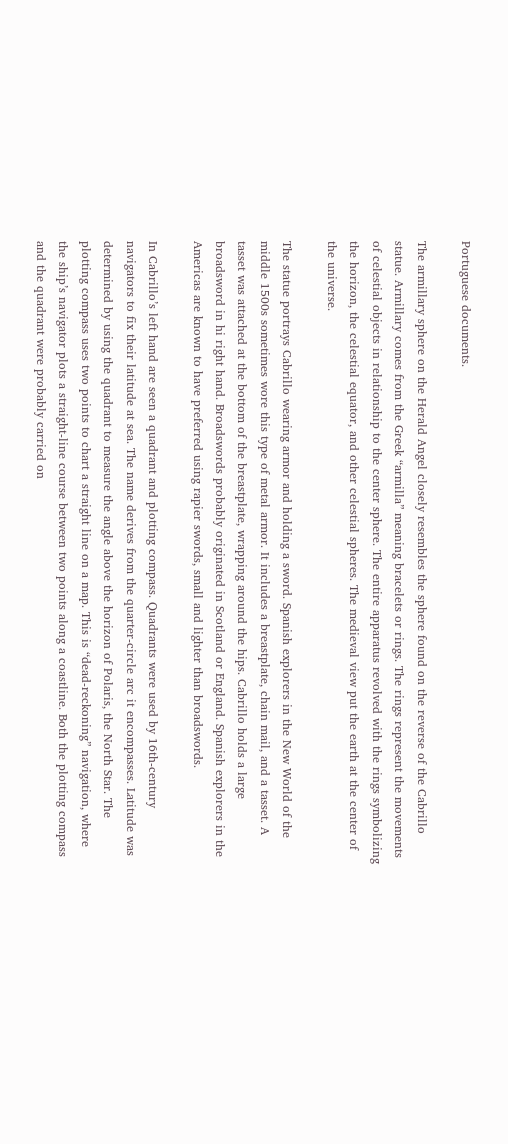Portuguese documents.

The armillary sphere on the Herald Angel closely resembles the sphere found on the reverse of the Cabrillo statue. Armillary comes from the Greek “armilla” meaning bracelets or rings. The rings represent the movements of celestial objects in relationship to the center sphere. The entire apparatus revolved with the rings symbolizing the horizon, the celestial equator, and other celestial spheres. The medieval view put the earth at the center of the universe.

The statue portrays Cabrillo wearing armor and holding a sword. Spanish explorers in the New World of the middle 1500s sometimes wore this type of metal armor. It includes a breastplate, chain mail, and a tasset. A tasset was attached at the bottom of the breastplate, wrapping around the hips. Cabrillo holds a large broadsword in hi right hand. Broadswords probably originated in Scotland or England. Spanish explorers in the Americas are known to have preferred using rapier swords, small and lighter than broadswords.

In Cabrillo’s left hand are seen a quadrant and plotting compass. Quadrants were used by 16th-century navigators to fix their latitude at sea. The name derives from the quarter-circle arc it encompasses. Latitude was determined by using the quadrant to measure the angle above the horizon of Polaris, the North Star. The plotting compass uses two points to chart a straight line on a map. This is “dead-reckoning” navigation, where the ship’s navigator plots a straight-line course between two points along a coastline. Both the plotting compass and the quadrant were probably carried on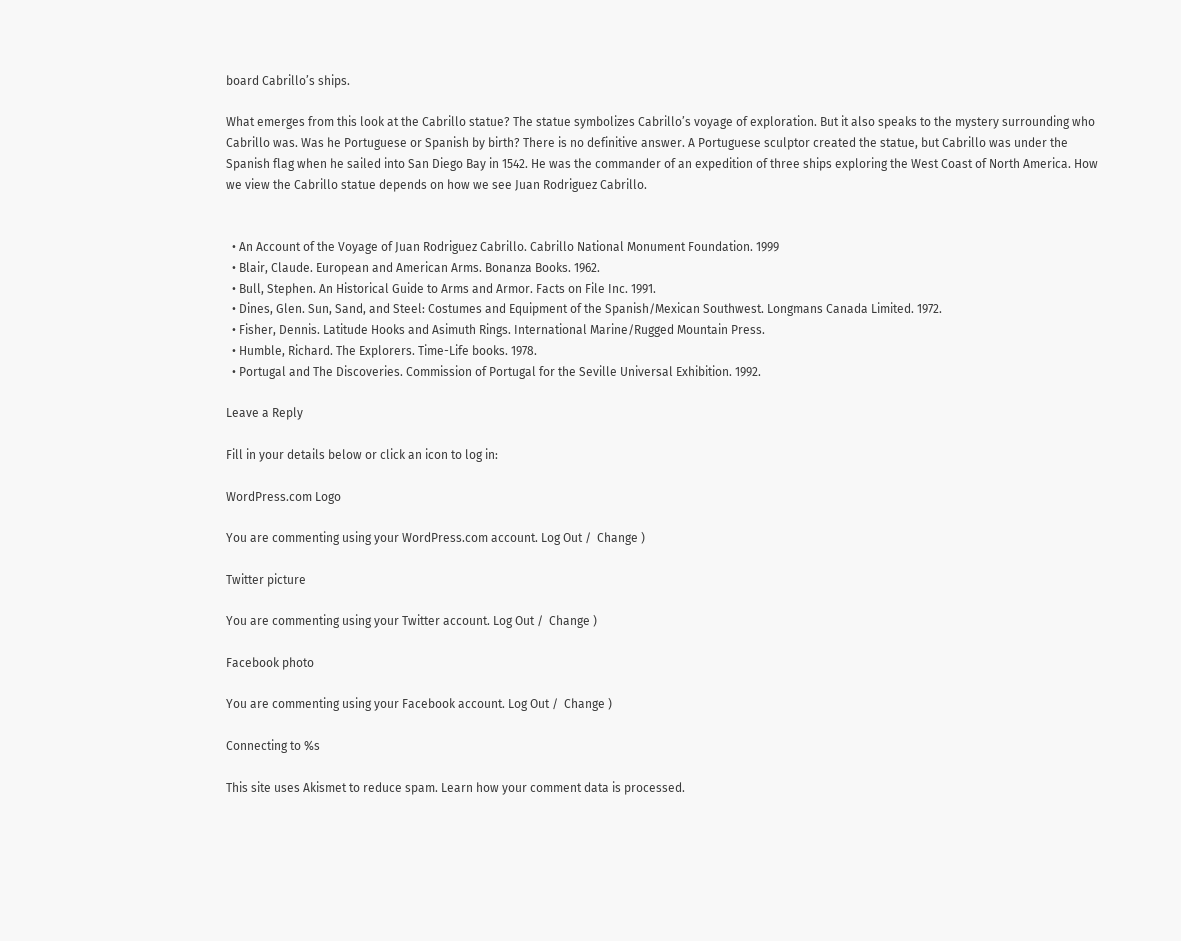board Cabrillo’s ships.

What emerges from this look at the Cabrillo statue? The statue symbolizes Cabrillo’s voyage of exploration. But it also speaks to the mystery surrounding who Cabrillo was. Was he Portuguese or Spanish by birth? There is no definitive answer. A Portuguese sculptor created the statue, but Cabrillo was under the Spanish flag when he sailed into San Diego Bay in 1542. He was the commander of an expedition of three ships exploring the West Coast of North America. How we view the Cabrillo statue depends on how we see Juan Rodriguez Cabrillo.


  • An Account of the Voyage of Juan Rodriguez Cabrillo. Cabrillo National Monument Foundation. 1999
  • Blair, Claude. European and American Arms. Bonanza Books. 1962.
  • Bull, Stephen. An Historical Guide to Arms and Armor. Facts on File Inc. 1991.
  • Dines, Glen. Sun, Sand, and Steel: Costumes and Equipment of the Spanish/Mexican Southwest. Longmans Canada Limited. 1972.
  • Fisher, Dennis. Latitude Hooks and Asimuth Rings. International Marine/Rugged Mountain Press.
  • Humble, Richard. The Explorers. Time-Life books. 1978.
  • Portugal and The Discoveries. Commission of Portugal for the Seville Universal Exhibition. 1992.

Leave a Reply

Fill in your details below or click an icon to log in:

WordPress.com Logo

You are commenting using your WordPress.com account. Log Out /  Change )

Twitter picture

You are commenting using your Twitter account. Log Out /  Change )

Facebook photo

You are commenting using your Facebook account. Log Out /  Change )

Connecting to %s

This site uses Akismet to reduce spam. Learn how your comment data is processed.